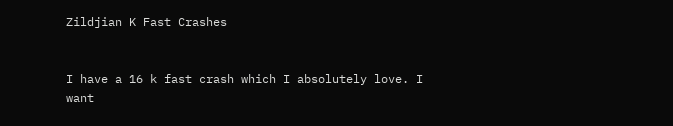Zildjian K Fast Crashes


I have a 16 k fast crash which I absolutely love. I want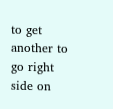to get another to go right side on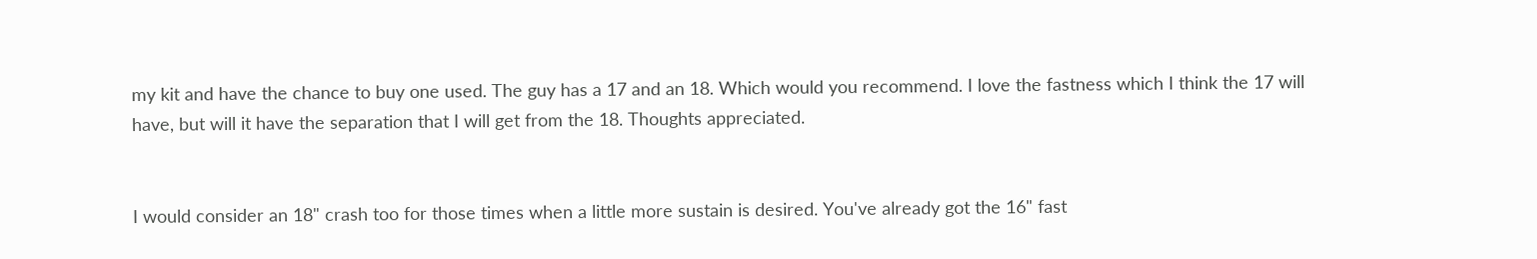my kit and have the chance to buy one used. The guy has a 17 and an 18. Which would you recommend. I love the fastness which I think the 17 will have, but will it have the separation that I will get from the 18. Thoughts appreciated.


I would consider an 18" crash too for those times when a little more sustain is desired. You've already got the 16" fast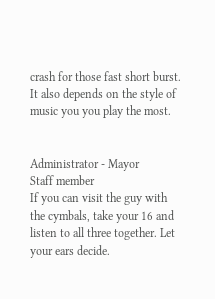crash for those fast short burst. It also depends on the style of music you you play the most.


Administrator - Mayor
Staff member
If you can visit the guy with the cymbals, take your 16 and listen to all three together. Let your ears decide.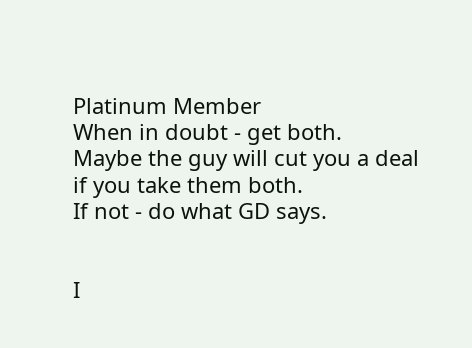Platinum Member
When in doubt - get both.
Maybe the guy will cut you a deal if you take them both.
If not - do what GD says.


I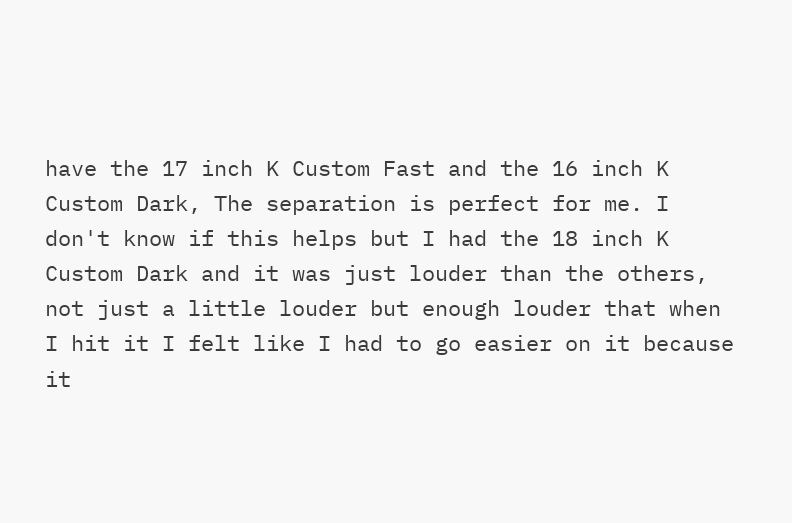have the 17 inch K Custom Fast and the 16 inch K Custom Dark, The separation is perfect for me. I don't know if this helps but I had the 18 inch K Custom Dark and it was just louder than the others, not just a little louder but enough louder that when I hit it I felt like I had to go easier on it because it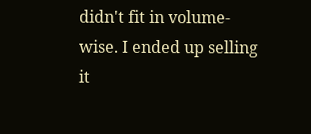didn't fit in volume-wise. I ended up selling it